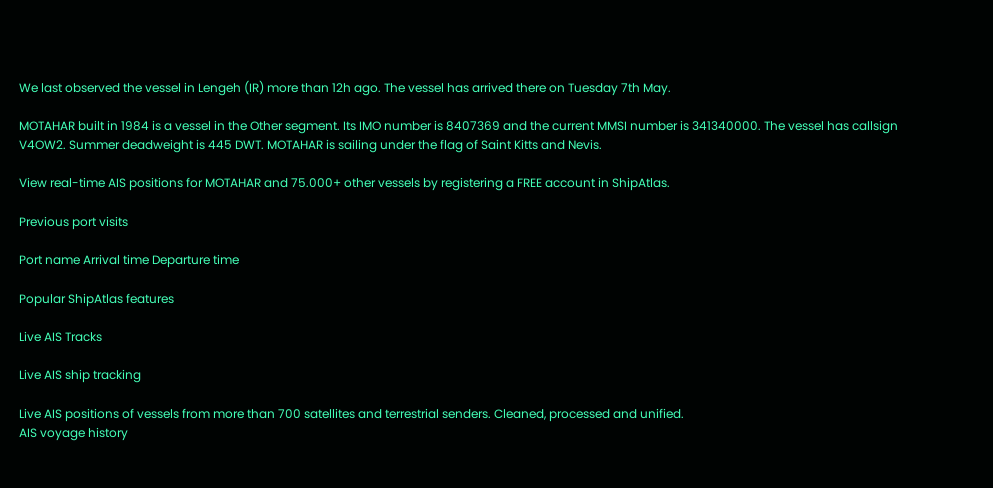We last observed the vessel in Lengeh (IR) more than 12h ago. The vessel has arrived there on Tuesday 7th May.

MOTAHAR built in 1984 is a vessel in the Other segment. Its IMO number is 8407369 and the current MMSI number is 341340000. The vessel has callsign V4OW2. Summer deadweight is 445 DWT. MOTAHAR is sailing under the flag of Saint Kitts and Nevis.

View real-time AIS positions for MOTAHAR and 75.000+ other vessels by registering a FREE account in ShipAtlas.

Previous port visits

Port name Arrival time Departure time

Popular ShipAtlas features

Live AIS Tracks

Live AIS ship tracking

Live AIS positions of vessels from more than 700 satellites and terrestrial senders. Cleaned, processed and unified.
AIS voyage history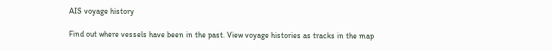AIS voyage history

Find out where vessels have been in the past. View voyage histories as tracks in the map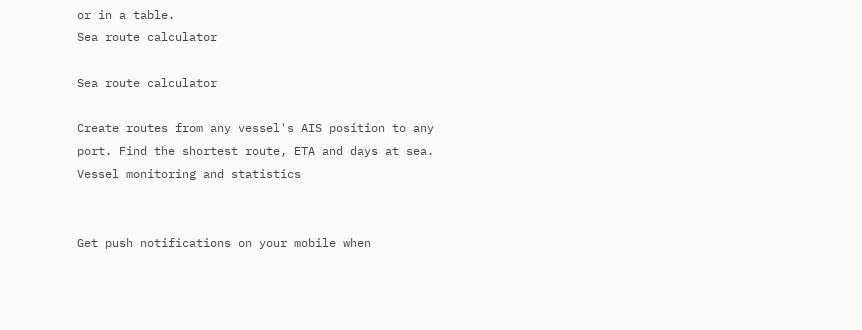or in a table.
Sea route calculator

Sea route calculator

Create routes from any vessel's AIS position to any port. Find the shortest route, ETA and days at sea.
Vessel monitoring and statistics


Get push notifications on your mobile when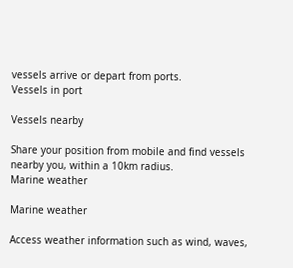vessels arrive or depart from ports.
Vessels in port

Vessels nearby

Share your position from mobile and find vessels nearby you, within a 10km radius.
Marine weather

Marine weather

Access weather information such as wind, waves,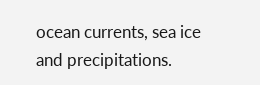ocean currents, sea ice and precipitations.